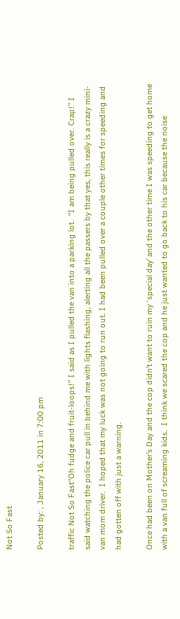Not So Fast

Posted by: , January 16, 2011 in 7:00 pm

traffic Not So Fast“Oh fudge and fruit-loops!” I said as I pulled the van into a parking lot.  “I am being pulled over. Crap!” I said watching the police car pull in behind me with lights flashing, alerting all the passers by that yes, this really is a crazy mini-van mom driver.  I hoped that my luck was not going to run out. I had been pulled over a couple other times for speeding and had gotten off with just a warning.

Once had been on Mother’s Day and the cop didn’t want to ruin my ‘special day’ and the other time I was speeding to get home with a van full of screaming kids.  I think we scared the cop and he just wanted to go back to his car because the noise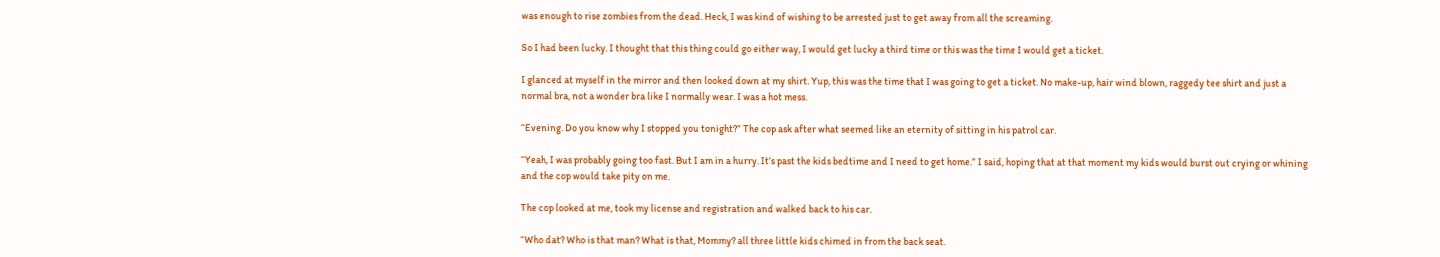was enough to rise zombies from the dead. Heck, I was kind of wishing to be arrested just to get away from all the screaming.

So I had been lucky. I thought that this thing could go either way, I would get lucky a third time or this was the time I would get a ticket.

I glanced at myself in the mirror and then looked down at my shirt. Yup, this was the time that I was going to get a ticket. No make-up, hair wind blown, raggedy tee shirt and just a normal bra, not a wonder bra like I normally wear. I was a hot mess.

“Evening. Do you know why I stopped you tonight?” The cop ask after what seemed like an eternity of sitting in his patrol car.

“Yeah, I was probably going too fast. But I am in a hurry. It’s past the kids bedtime and I need to get home.” I said, hoping that at that moment my kids would burst out crying or whining and the cop would take pity on me.

The cop looked at me, took my license and registration and walked back to his car.

“Who dat? Who is that man? What is that, Mommy? all three little kids chimed in from the back seat.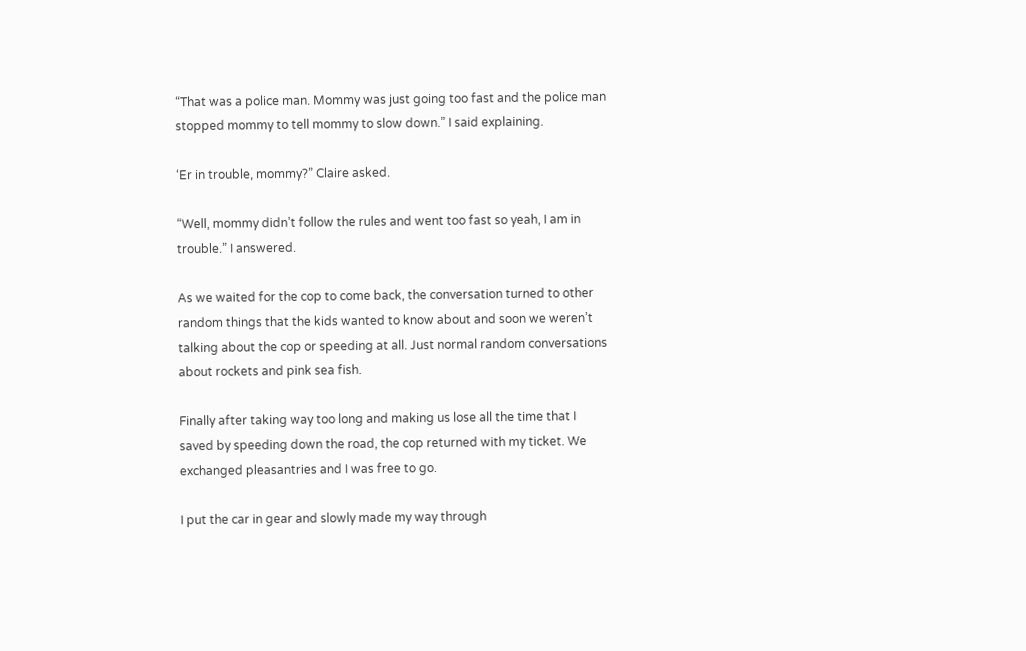“That was a police man. Mommy was just going too fast and the police man stopped mommy to tell mommy to slow down.” I said explaining.

‘Er in trouble, mommy?” Claire asked.

“Well, mommy didn’t follow the rules and went too fast so yeah, I am in trouble.” I answered.

As we waited for the cop to come back, the conversation turned to other random things that the kids wanted to know about and soon we weren’t talking about the cop or speeding at all. Just normal random conversations about rockets and pink sea fish.

Finally after taking way too long and making us lose all the time that I saved by speeding down the road, the cop returned with my ticket. We exchanged pleasantries and I was free to go.

I put the car in gear and slowly made my way through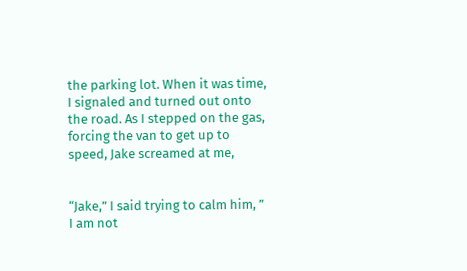the parking lot. When it was time, I signaled and turned out onto the road. As I stepped on the gas, forcing the van to get up to speed, Jake screamed at me,


“Jake,” I said trying to calm him, ” I am not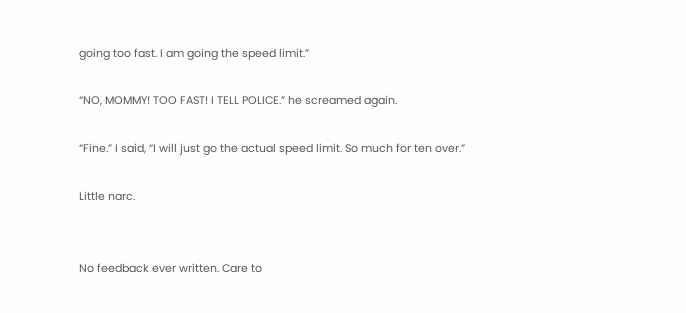going too fast. I am going the speed limit.”

“NO, MOMMY! TOO FAST! I TELL POLICE.” he screamed again.

“Fine.” I said, “I will just go the actual speed limit. So much for ten over.”

Little narc.


No feedback ever written. Care to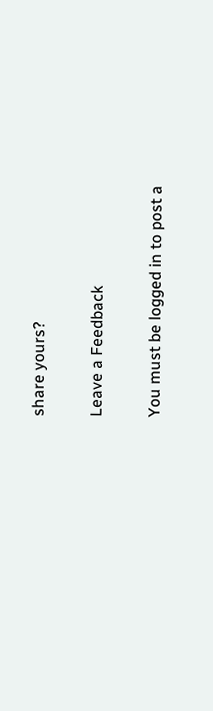share yours?

Leave a Feedback

You must be logged in to post a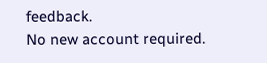feedback.
No new account required.